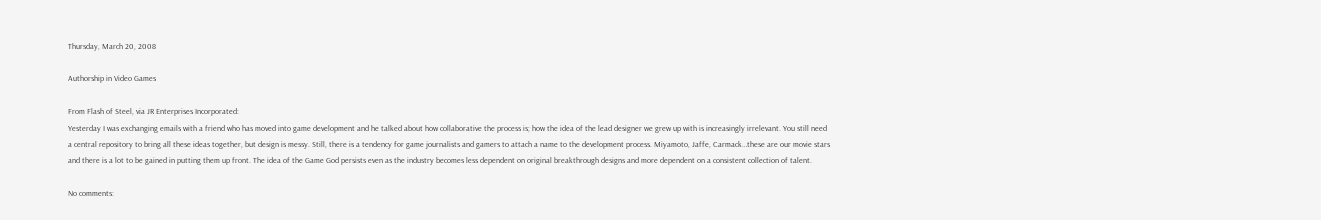Thursday, March 20, 2008

Authorship in Video Games

From Flash of Steel, via JR Enterprises Incorporated:
Yesterday I was exchanging emails with a friend who has moved into game development and he talked about how collaborative the process is; how the idea of the lead designer we grew up with is increasingly irrelevant. You still need a central repository to bring all these ideas together, but design is messy. Still, there is a tendency for game journalists and gamers to attach a name to the development process. Miyamoto, Jaffe, Carmack…these are our movie stars and there is a lot to be gained in putting them up front. The idea of the Game God persists even as the industry becomes less dependent on original breakthrough designs and more dependent on a consistent collection of talent.

No comments: